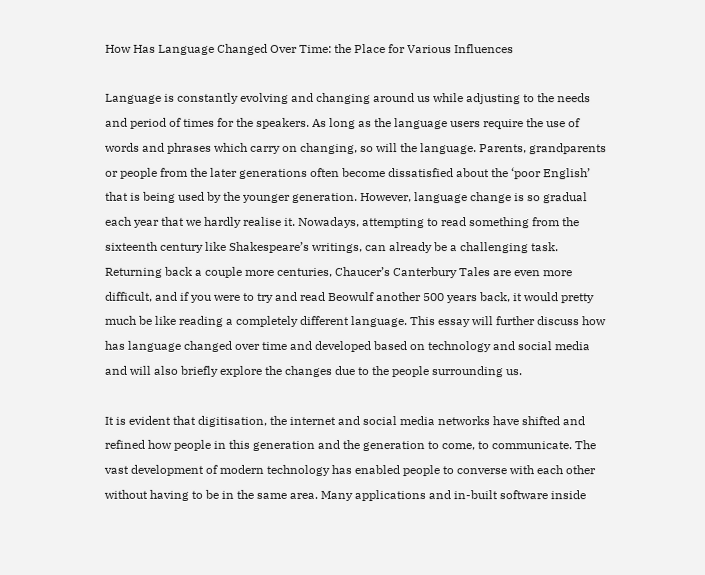How Has Language Changed Over Time: the Place for Various Influences

Language is constantly evolving and changing around us while adjusting to the needs and period of times for the speakers. As long as the language users require the use of words and phrases which carry on changing, so will the language. Parents, grandparents or people from the later generations often become dissatisfied about the ‘poor English’ that is being used by the younger generation. However, language change is so gradual each year that we hardly realise it. Nowadays, attempting to read something from the sixteenth century like Shakespeare’s writings, can already be a challenging task. Returning back a couple more centuries, Chaucer’s Canterbury Tales are even more difficult, and if you were to try and read Beowulf another 500 years back, it would pretty much be like reading a completely different language. This essay will further discuss how has language changed over time and developed based on technology and social media and will also briefly explore the changes due to the people surrounding us.

It is evident that digitisation, the internet and social media networks have shifted and refined how people in this generation and the generation to come, to communicate. The vast development of modern technology has enabled people to converse with each other without having to be in the same area. Many applications and in-built software inside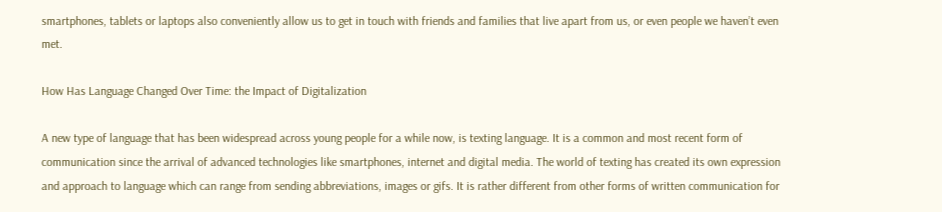smartphones, tablets or laptops also conveniently allow us to get in touch with friends and families that live apart from us, or even people we haven’t even met.

How Has Language Changed Over Time: the Impact of Digitalization

A new type of language that has been widespread across young people for a while now, is texting language. It is a common and most recent form of communication since the arrival of advanced technologies like smartphones, internet and digital media. The world of texting has created its own expression and approach to language which can range from sending abbreviations, images or gifs. It is rather different from other forms of written communication for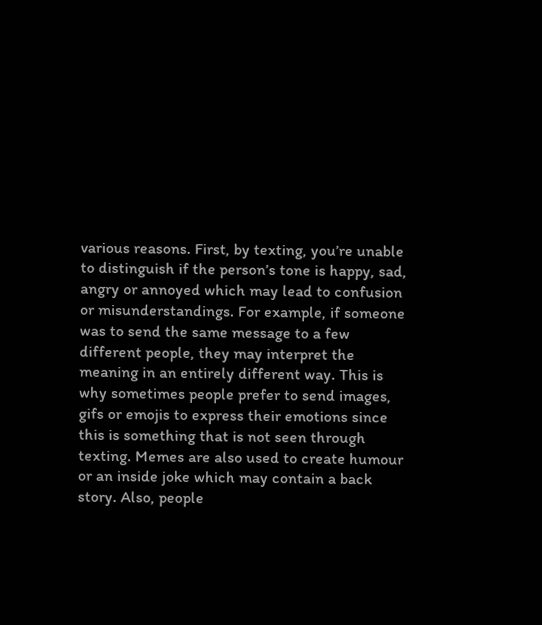various reasons. First, by texting, you’re unable to distinguish if the person’s tone is happy, sad, angry or annoyed which may lead to confusion or misunderstandings. For example, if someone was to send the same message to a few different people, they may interpret the meaning in an entirely different way. This is why sometimes people prefer to send images, gifs or emojis to express their emotions since this is something that is not seen through texting. Memes are also used to create humour or an inside joke which may contain a back story. Also, people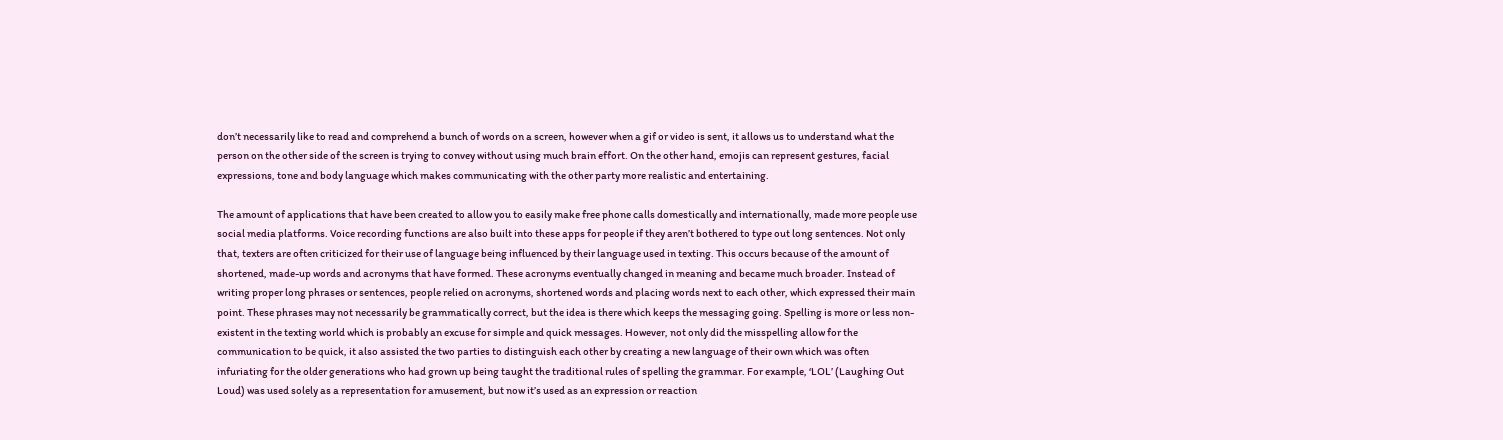don’t necessarily like to read and comprehend a bunch of words on a screen, however when a gif or video is sent, it allows us to understand what the person on the other side of the screen is trying to convey without using much brain effort. On the other hand, emojis can represent gestures, facial expressions, tone and body language which makes communicating with the other party more realistic and entertaining.

The amount of applications that have been created to allow you to easily make free phone calls domestically and internationally, made more people use social media platforms. Voice recording functions are also built into these apps for people if they aren’t bothered to type out long sentences. Not only that, texters are often criticized for their use of language being influenced by their language used in texting. This occurs because of the amount of shortened, made-up words and acronyms that have formed. These acronyms eventually changed in meaning and became much broader. Instead of writing proper long phrases or sentences, people relied on acronyms, shortened words and placing words next to each other, which expressed their main point. These phrases may not necessarily be grammatically correct, but the idea is there which keeps the messaging going. Spelling is more or less non-existent in the texting world which is probably an excuse for simple and quick messages. However, not only did the misspelling allow for the communication to be quick, it also assisted the two parties to distinguish each other by creating a new language of their own which was often infuriating for the older generations who had grown up being taught the traditional rules of spelling the grammar. For example, ‘LOL’ (Laughing Out Loud) was used solely as a representation for amusement, but now it’s used as an expression or reaction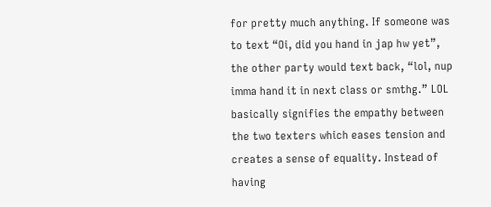for pretty much anything. If someone was to text “Oi, did you hand in jap hw yet”, the other party would text back, “lol, nup imma hand it in next class or smthg.” LOL basically signifies the empathy between the two texters which eases tension and creates a sense of equality. Instead of having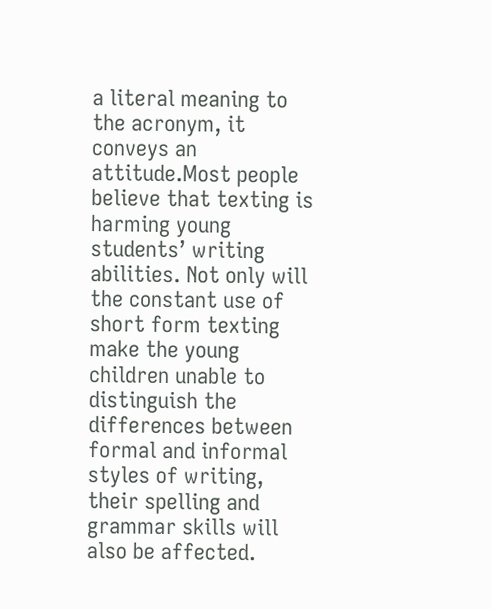a literal meaning to the acronym, it conveys an attitude.Most people believe that texting is harming young students’ writing abilities. Not only will the constant use of short form texting make the young children unable to distinguish the differences between formal and informal styles of writing, their spelling and grammar skills will also be affected.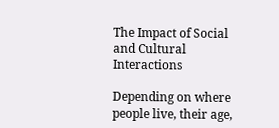The Impact of Social and Cultural Interactions

Depending on where people live, their age,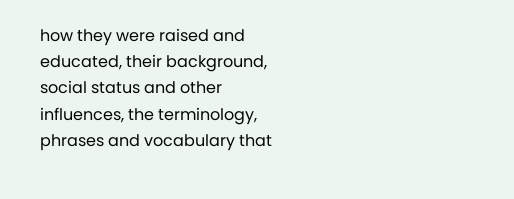how they were raised and educated, their background, social status and other influences, the terminology, phrases and vocabulary that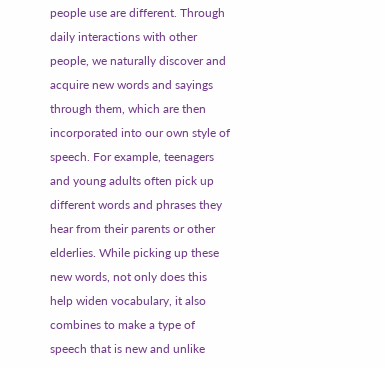people use are different. Through daily interactions with other people, we naturally discover and acquire new words and sayings through them, which are then incorporated into our own style of speech. For example, teenagers and young adults often pick up different words and phrases they hear from their parents or other elderlies. While picking up these new words, not only does this help widen vocabulary, it also combines to make a type of speech that is new and unlike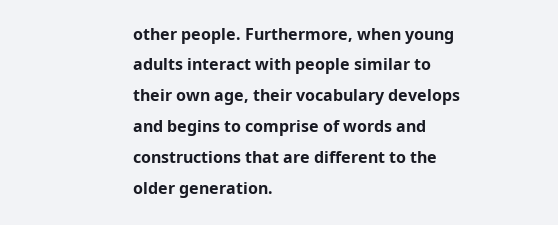other people. Furthermore, when young adults interact with people similar to their own age, their vocabulary develops and begins to comprise of words and constructions that are different to the older generation.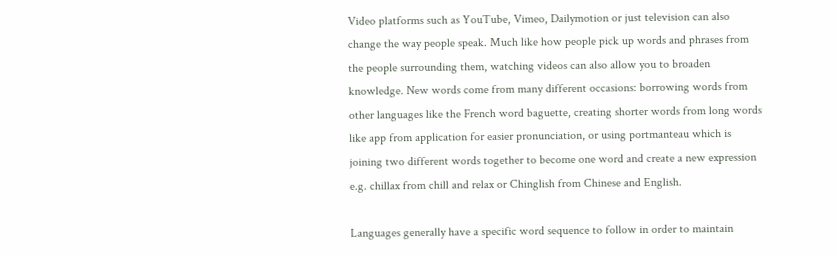Video platforms such as YouTube, Vimeo, Dailymotion or just television can also change the way people speak. Much like how people pick up words and phrases from the people surrounding them, watching videos can also allow you to broaden knowledge. New words come from many different occasions: borrowing words from other languages like the French word baguette, creating shorter words from long words like app from application for easier pronunciation, or using portmanteau which is joining two different words together to become one word and create a new expression e.g. chillax from chill and relax or Chinglish from Chinese and English.

Languages generally have a specific word sequence to follow in order to maintain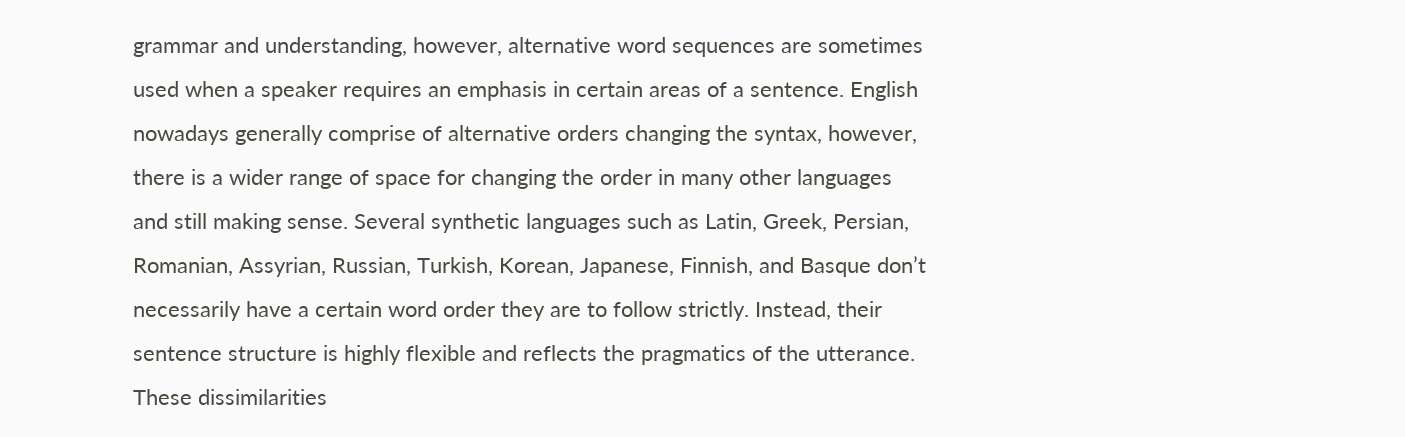grammar and understanding, however, alternative word sequences are sometimes used when a speaker requires an emphasis in certain areas of a sentence. English nowadays generally comprise of alternative orders changing the syntax, however, there is a wider range of space for changing the order in many other languages and still making sense. Several synthetic languages such as Latin, Greek, Persian, Romanian, Assyrian, Russian, Turkish, Korean, Japanese, Finnish, and Basque don’t necessarily have a certain word order they are to follow strictly. Instead, their sentence structure is highly flexible and reflects the pragmatics of the utterance. These dissimilarities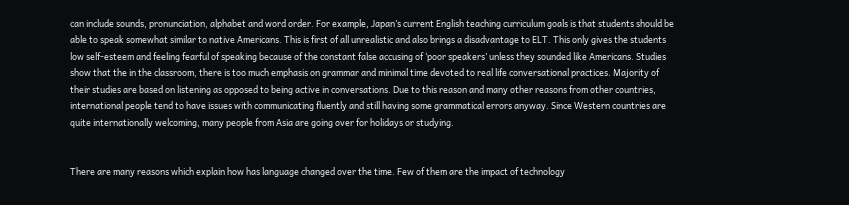can include sounds, pronunciation, alphabet and word order. For example, Japan’s current English teaching curriculum goals is that students should be able to speak somewhat similar to native Americans. This is first of all unrealistic and also brings a disadvantage to ELT. This only gives the students low self-esteem and feeling fearful of speaking because of the constant false accusing of ‘poor speakers’ unless they sounded like Americans. Studies show that the in the classroom, there is too much emphasis on grammar and minimal time devoted to real life conversational practices. Majority of their studies are based on listening as opposed to being active in conversations. Due to this reason and many other reasons from other countries, international people tend to have issues with communicating fluently and still having some grammatical errors anyway. Since Western countries are quite internationally welcoming, many people from Asia are going over for holidays or studying.


There are many reasons which explain how has language changed over the time. Few of them are the impact of technology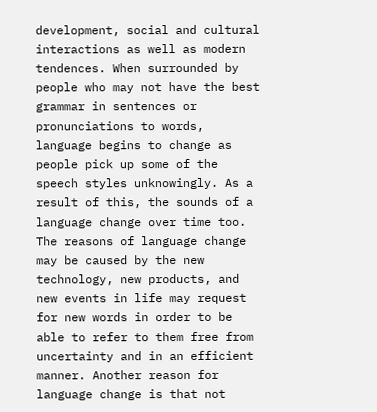development, social and cultural interactions as well as modern tendences. When surrounded by people who may not have the best grammar in sentences or pronunciations to words, language begins to change as people pick up some of the speech styles unknowingly. As a result of this, the sounds of a language change over time too.  The reasons of language change may be caused by the new technology, new products, and new events in life may request for new words in order to be able to refer to them free from uncertainty and in an efficient manner. Another reason for language change is that not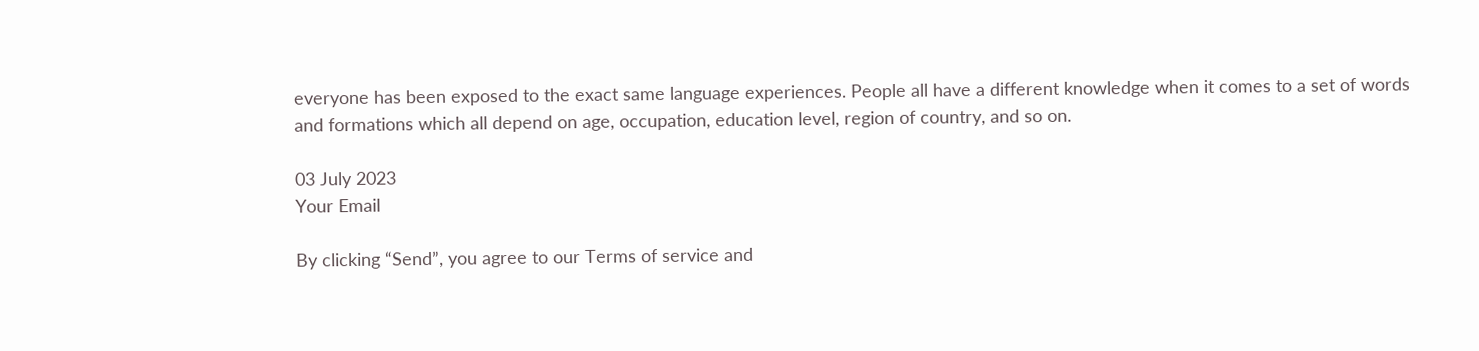everyone has been exposed to the exact same language experiences. People all have a different knowledge when it comes to a set of words and formations which all depend on age, occupation, education level, region of country, and so on.

03 July 2023
Your Email

By clicking “Send”, you agree to our Terms of service and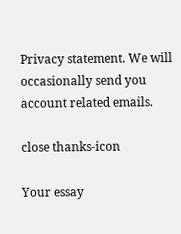Privacy statement. We will occasionally send you account related emails.

close thanks-icon

Your essay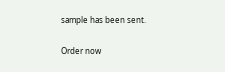sample has been sent.

Order now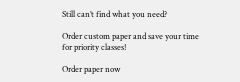Still can’t find what you need?

Order custom paper and save your time
for priority classes!

Order paper now